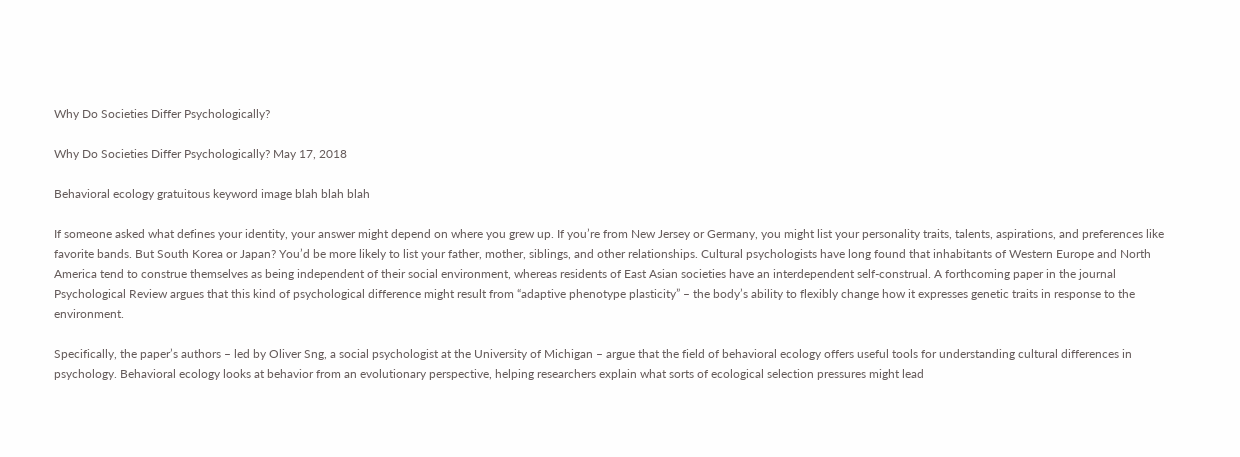Why Do Societies Differ Psychologically?

Why Do Societies Differ Psychologically? May 17, 2018

Behavioral ecology gratuitous keyword image blah blah blah

If someone asked what defines your identity, your answer might depend on where you grew up. If you’re from New Jersey or Germany, you might list your personality traits, talents, aspirations, and preferences like favorite bands. But South Korea or Japan? You’d be more likely to list your father, mother, siblings, and other relationships. Cultural psychologists have long found that inhabitants of Western Europe and North America tend to construe themselves as being independent of their social environment, whereas residents of East Asian societies have an interdependent self-construal. A forthcoming paper in the journal Psychological Review argues that this kind of psychological difference might result from “adaptive phenotype plasticity” – the body’s ability to flexibly change how it expresses genetic traits in response to the environment.

Specifically, the paper’s authors – led by Oliver Sng, a social psychologist at the University of Michigan – argue that the field of behavioral ecology offers useful tools for understanding cultural differences in psychology. Behavioral ecology looks at behavior from an evolutionary perspective, helping researchers explain what sorts of ecological selection pressures might lead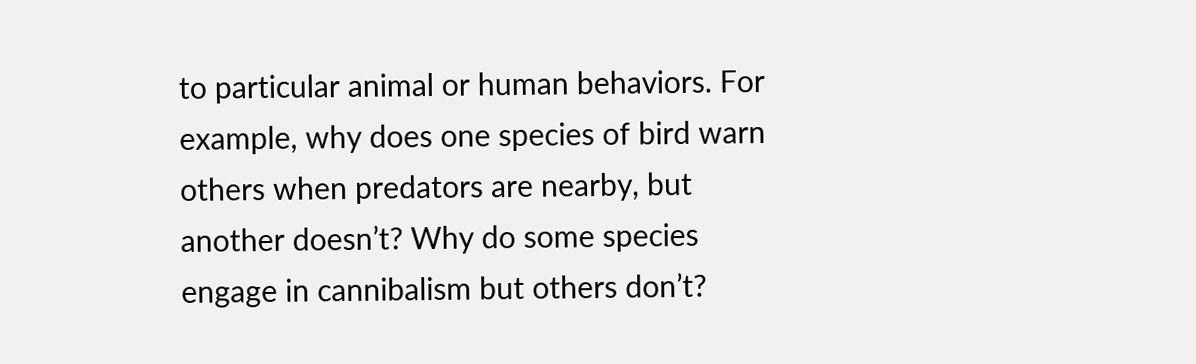to particular animal or human behaviors. For example, why does one species of bird warn others when predators are nearby, but another doesn’t? Why do some species engage in cannibalism but others don’t?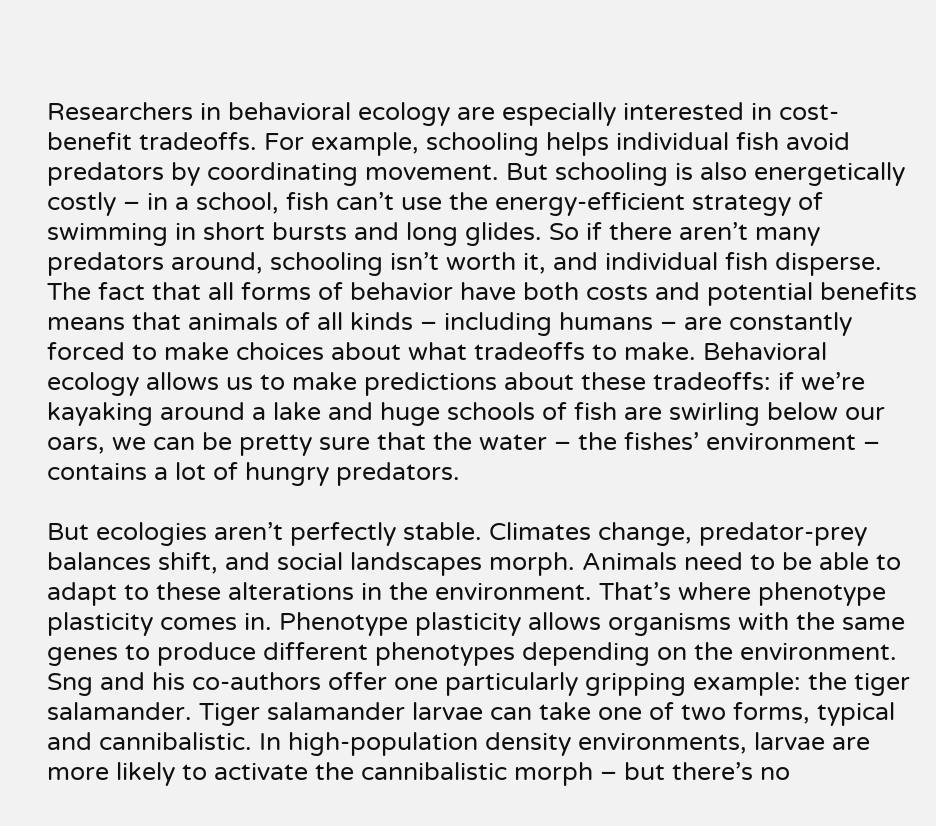Researchers in behavioral ecology are especially interested in cost-benefit tradeoffs. For example, schooling helps individual fish avoid predators by coordinating movement. But schooling is also energetically costly – in a school, fish can’t use the energy-efficient strategy of swimming in short bursts and long glides. So if there aren’t many predators around, schooling isn’t worth it, and individual fish disperse. The fact that all forms of behavior have both costs and potential benefits means that animals of all kinds – including humans – are constantly forced to make choices about what tradeoffs to make. Behavioral ecology allows us to make predictions about these tradeoffs: if we’re kayaking around a lake and huge schools of fish are swirling below our oars, we can be pretty sure that the water – the fishes’ environment – contains a lot of hungry predators.

But ecologies aren’t perfectly stable. Climates change, predator-prey balances shift, and social landscapes morph. Animals need to be able to adapt to these alterations in the environment. That’s where phenotype plasticity comes in. Phenotype plasticity allows organisms with the same genes to produce different phenotypes depending on the environment. Sng and his co-authors offer one particularly gripping example: the tiger salamander. Tiger salamander larvae can take one of two forms, typical and cannibalistic. In high-population density environments, larvae are more likely to activate the cannibalistic morph – but there’s no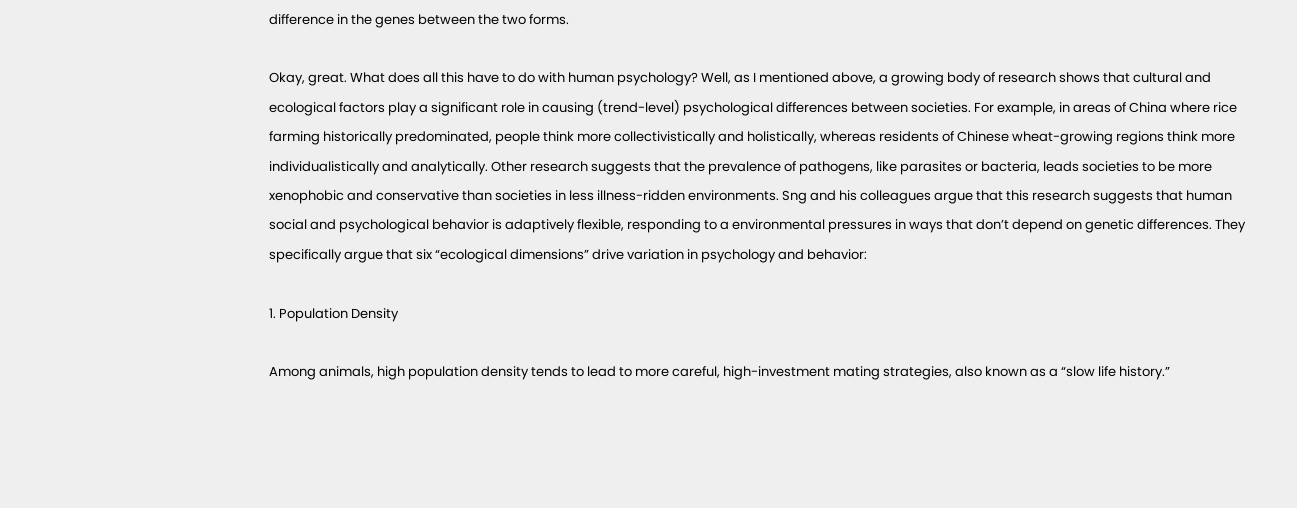difference in the genes between the two forms.

Okay, great. What does all this have to do with human psychology? Well, as I mentioned above, a growing body of research shows that cultural and ecological factors play a significant role in causing (trend-level) psychological differences between societies. For example, in areas of China where rice farming historically predominated, people think more collectivistically and holistically, whereas residents of Chinese wheat-growing regions think more individualistically and analytically. Other research suggests that the prevalence of pathogens, like parasites or bacteria, leads societies to be more xenophobic and conservative than societies in less illness-ridden environments. Sng and his colleagues argue that this research suggests that human social and psychological behavior is adaptively flexible, responding to a environmental pressures in ways that don’t depend on genetic differences. They specifically argue that six “ecological dimensions” drive variation in psychology and behavior:

1. Population Density

Among animals, high population density tends to lead to more careful, high-investment mating strategies, also known as a “slow life history.”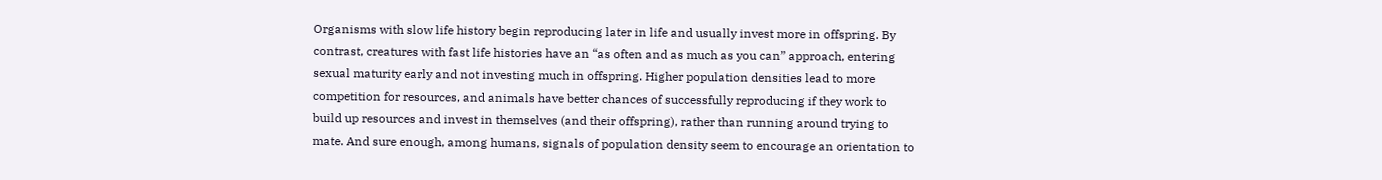Organisms with slow life history begin reproducing later in life and usually invest more in offspring. By contrast, creatures with fast life histories have an “as often and as much as you can” approach, entering sexual maturity early and not investing much in offspring. Higher population densities lead to more competition for resources, and animals have better chances of successfully reproducing if they work to build up resources and invest in themselves (and their offspring), rather than running around trying to mate. And sure enough, among humans, signals of population density seem to encourage an orientation to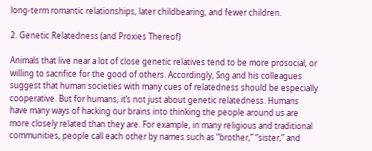long-term romantic relationships, later childbearing, and fewer children.

2. Genetic Relatedness (and Proxies Thereof)

Animals that live near a lot of close genetic relatives tend to be more prosocial, or willing to sacrifice for the good of others. Accordingly, Sng and his colleagues suggest that human societies with many cues of relatedness should be especially cooperative. But for humans, it’s not just about genetic relatedness. Humans have many ways of hacking our brains into thinking the people around us are more closely related than they are. For example, in many religious and traditional communities, people call each other by names such as “brother,” “sister,” and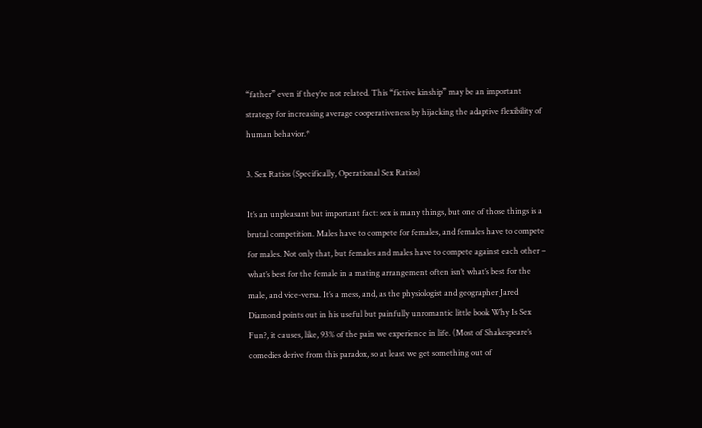“father” even if they’re not related. This “fictive kinship” may be an important strategy for increasing average cooperativeness by hijacking the adaptive flexibility of human behavior.*

3. Sex Ratios (Specifically, Operational Sex Ratios)

It’s an unpleasant but important fact: sex is many things, but one of those things is a brutal competition. Males have to compete for females, and females have to compete for males. Not only that, but females and males have to compete against each other – what’s best for the female in a mating arrangement often isn’t what’s best for the male, and vice-versa. It’s a mess, and, as the physiologist and geographer Jared Diamond points out in his useful but painfully unromantic little book Why Is Sex Fun?, it causes, like, 93% of the pain we experience in life. (Most of Shakespeare’s comedies derive from this paradox, so at least we get something out of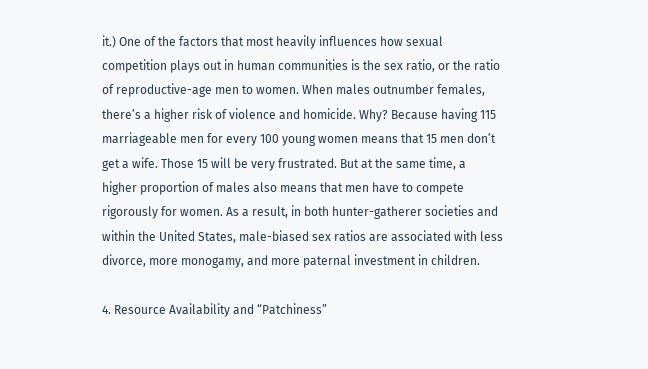it.) One of the factors that most heavily influences how sexual competition plays out in human communities is the sex ratio, or the ratio of reproductive-age men to women. When males outnumber females, there’s a higher risk of violence and homicide. Why? Because having 115 marriageable men for every 100 young women means that 15 men don’t get a wife. Those 15 will be very frustrated. But at the same time, a higher proportion of males also means that men have to compete rigorously for women. As a result, in both hunter-gatherer societies and within the United States, male-biased sex ratios are associated with less divorce, more monogamy, and more paternal investment in children.

4. Resource Availability and “Patchiness”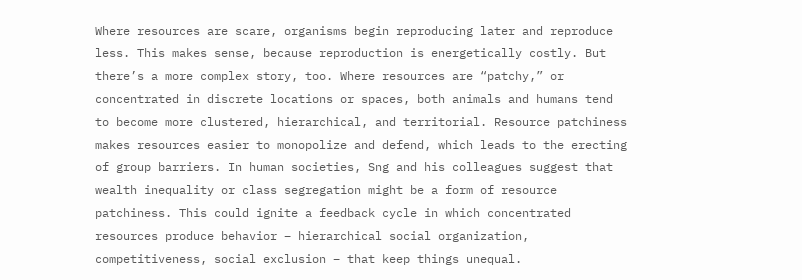Where resources are scare, organisms begin reproducing later and reproduce less. This makes sense, because reproduction is energetically costly. But there’s a more complex story, too. Where resources are “patchy,” or concentrated in discrete locations or spaces, both animals and humans tend to become more clustered, hierarchical, and territorial. Resource patchiness makes resources easier to monopolize and defend, which leads to the erecting of group barriers. In human societies, Sng and his colleagues suggest that wealth inequality or class segregation might be a form of resource patchiness. This could ignite a feedback cycle in which concentrated resources produce behavior – hierarchical social organization, competitiveness, social exclusion – that keep things unequal.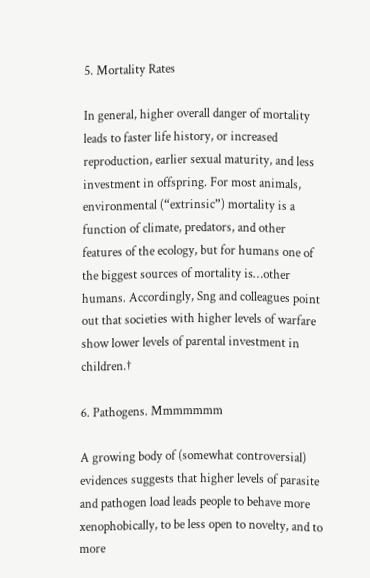5. Mortality Rates

In general, higher overall danger of mortality leads to faster life history, or increased reproduction, earlier sexual maturity, and less investment in offspring. For most animals, environmental (“extrinsic”) mortality is a function of climate, predators, and other features of the ecology, but for humans one of the biggest sources of mortality is…other humans. Accordingly, Sng and colleagues point out that societies with higher levels of warfare show lower levels of parental investment in children.†

6. Pathogens. Mmmmmmm

A growing body of (somewhat controversial) evidences suggests that higher levels of parasite and pathogen load leads people to behave more xenophobically, to be less open to novelty, and to more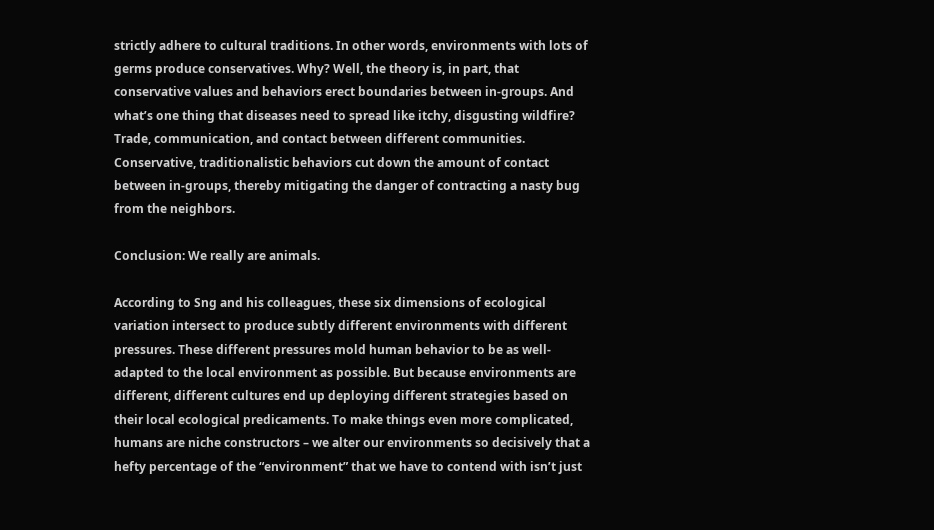strictly adhere to cultural traditions. In other words, environments with lots of germs produce conservatives. Why? Well, the theory is, in part, that conservative values and behaviors erect boundaries between in-groups. And what’s one thing that diseases need to spread like itchy, disgusting wildfire? Trade, communication, and contact between different communities. Conservative, traditionalistic behaviors cut down the amount of contact between in-groups, thereby mitigating the danger of contracting a nasty bug from the neighbors.

Conclusion: We really are animals.

According to Sng and his colleagues, these six dimensions of ecological variation intersect to produce subtly different environments with different pressures. These different pressures mold human behavior to be as well-adapted to the local environment as possible. But because environments are different, different cultures end up deploying different strategies based on their local ecological predicaments. To make things even more complicated, humans are niche constructors – we alter our environments so decisively that a hefty percentage of the “environment” that we have to contend with isn’t just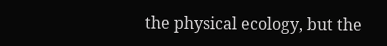the physical ecology, but the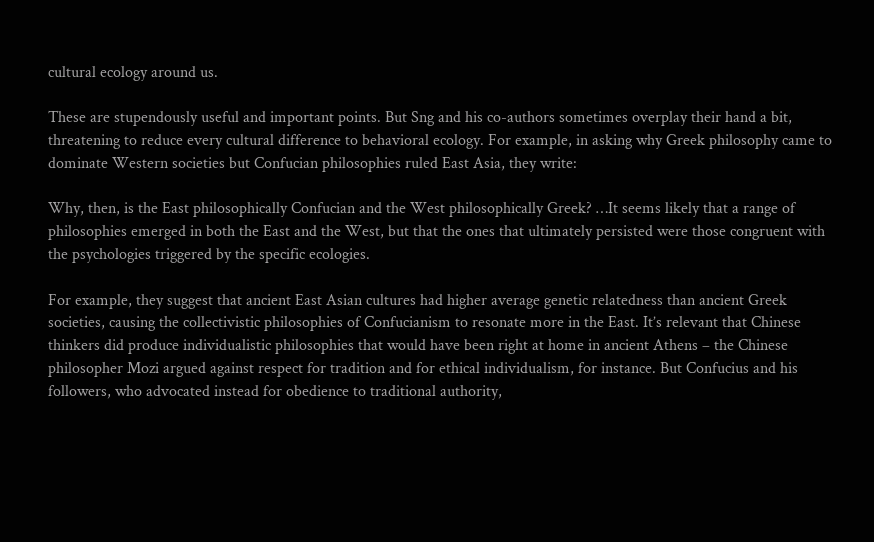cultural ecology around us.

These are stupendously useful and important points. But Sng and his co-authors sometimes overplay their hand a bit, threatening to reduce every cultural difference to behavioral ecology. For example, in asking why Greek philosophy came to dominate Western societies but Confucian philosophies ruled East Asia, they write:

Why, then, is the East philosophically Confucian and the West philosophically Greek? …It seems likely that a range of philosophies emerged in both the East and the West, but that the ones that ultimately persisted were those congruent with the psychologies triggered by the specific ecologies.

For example, they suggest that ancient East Asian cultures had higher average genetic relatedness than ancient Greek societies, causing the collectivistic philosophies of Confucianism to resonate more in the East. It’s relevant that Chinese thinkers did produce individualistic philosophies that would have been right at home in ancient Athens – the Chinese philosopher Mozi argued against respect for tradition and for ethical individualism, for instance. But Confucius and his followers, who advocated instead for obedience to traditional authority,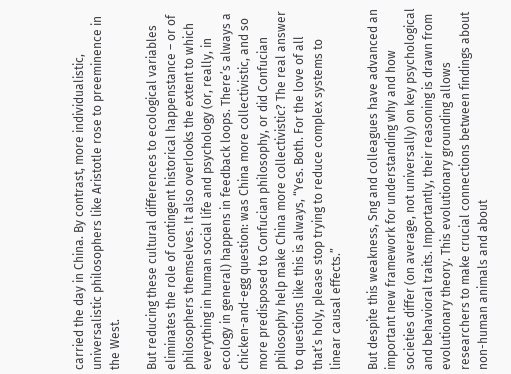carried the day in China. By contrast, more individualistic, universalistic philosophers like Aristotle rose to preeminence in the West.

But reducing these cultural differences to ecological variables eliminates the role of contingent historical happenstance – or of philosophers themselves. It also overlooks the extent to which everything in human social life and psychology (or, really, in ecology in general) happens in feedback loops. There’s always a chicken-and-egg question: was China more collectivistic, and so more predisposed to Confucian philosophy, or did Confucian philosophy help make China more collectivistic? The real answer to questions like this is always, “Yes. Both. For the love of all that’s holy, please stop trying to reduce complex systems to linear causal effects.”

But despite this weakness, Sng and colleagues have advanced an important new framework for understanding why and how societies differ (on average, not universally) on key psychological and behavioral traits. Importantly, their reasoning is drawn from evolutionary theory. This evolutionary grounding allows researchers to make crucial connections between findings about non-human animals and about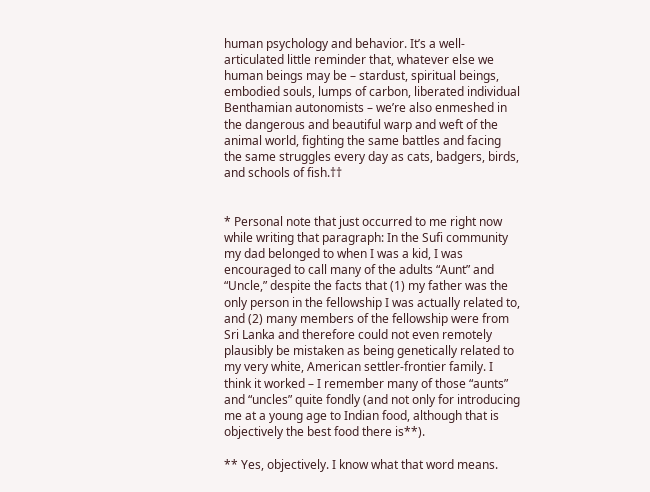human psychology and behavior. It’s a well-articulated little reminder that, whatever else we human beings may be – stardust, spiritual beings, embodied souls, lumps of carbon, liberated individual Benthamian autonomists – we’re also enmeshed in the dangerous and beautiful warp and weft of the animal world, fighting the same battles and facing the same struggles every day as cats, badgers, birds, and schools of fish.††


* Personal note that just occurred to me right now while writing that paragraph: In the Sufi community my dad belonged to when I was a kid, I was encouraged to call many of the adults “Aunt” and “Uncle,” despite the facts that (1) my father was the only person in the fellowship I was actually related to, and (2) many members of the fellowship were from Sri Lanka and therefore could not even remotely plausibly be mistaken as being genetically related to my very white, American settler-frontier family. I think it worked – I remember many of those “aunts” and “uncles” quite fondly (and not only for introducing me at a young age to Indian food, although that is objectively the best food there is**).

** Yes, objectively. I know what that word means.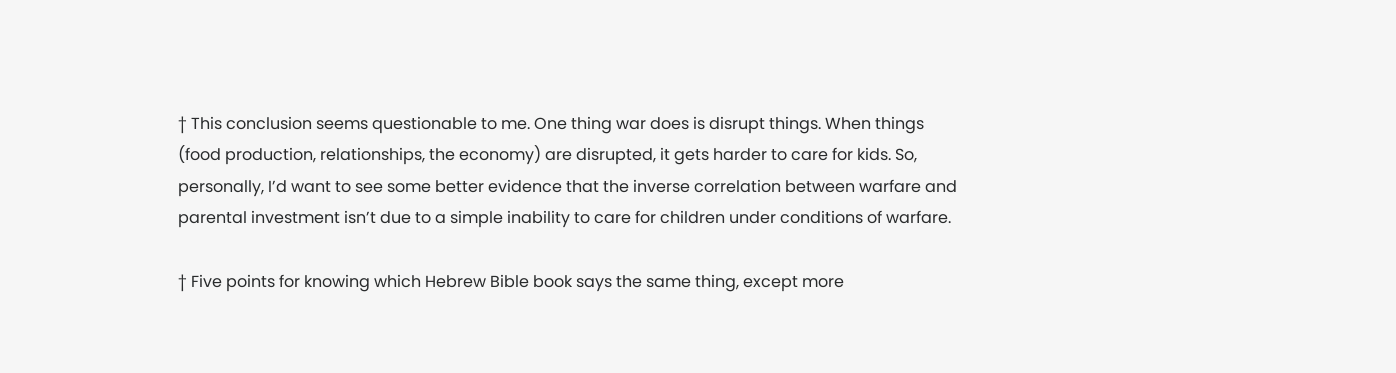† This conclusion seems questionable to me. One thing war does is disrupt things. When things (food production, relationships, the economy) are disrupted, it gets harder to care for kids. So, personally, I’d want to see some better evidence that the inverse correlation between warfare and parental investment isn’t due to a simple inability to care for children under conditions of warfare.

† Five points for knowing which Hebrew Bible book says the same thing, except more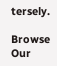tersely.

Browse Our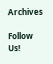Archives

Follow Us!